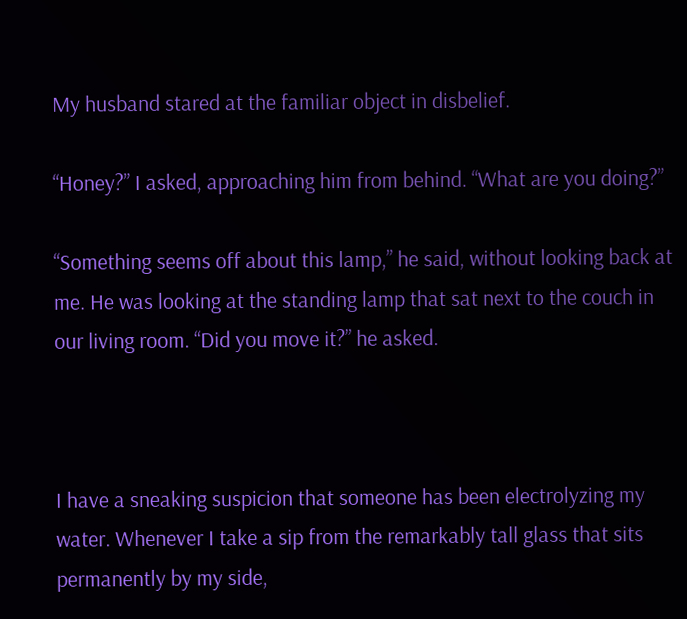My husband stared at the familiar object in disbelief.

“Honey?” I asked, approaching him from behind. “What are you doing?”

“Something seems off about this lamp,” he said, without looking back at me. He was looking at the standing lamp that sat next to the couch in our living room. “Did you move it?” he asked.



I have a sneaking suspicion that someone has been electrolyzing my water. Whenever I take a sip from the remarkably tall glass that sits permanently by my side,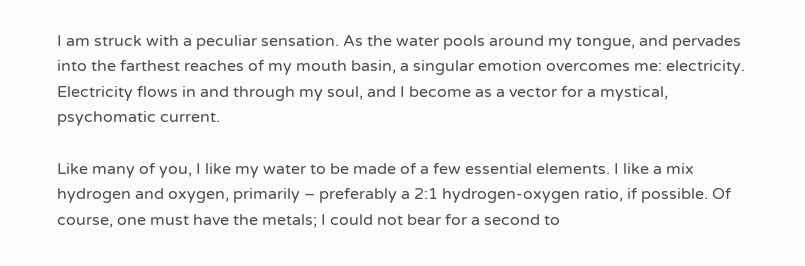I am struck with a peculiar sensation. As the water pools around my tongue, and pervades into the farthest reaches of my mouth basin, a singular emotion overcomes me: electricity. Electricity flows in and through my soul, and I become as a vector for a mystical, psychomatic current.

Like many of you, I like my water to be made of a few essential elements. I like a mix hydrogen and oxygen, primarily – preferably a 2:1 hydrogen-oxygen ratio, if possible. Of course, one must have the metals; I could not bear for a second to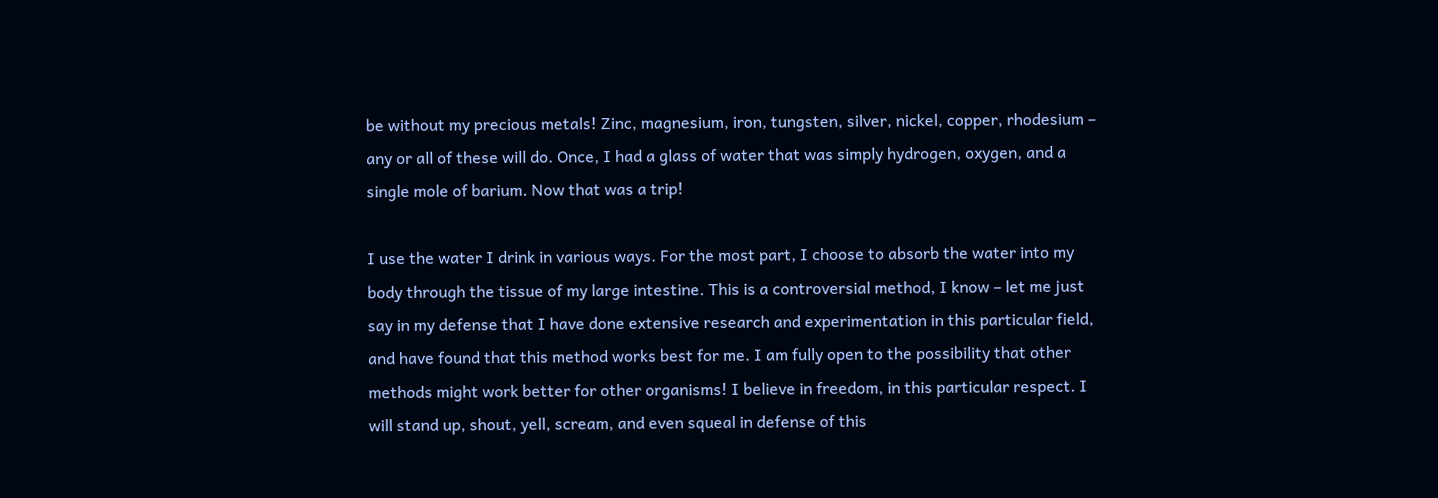be without my precious metals! Zinc, magnesium, iron, tungsten, silver, nickel, copper, rhodesium – any or all of these will do. Once, I had a glass of water that was simply hydrogen, oxygen, and a single mole of barium. Now that was a trip!

I use the water I drink in various ways. For the most part, I choose to absorb the water into my body through the tissue of my large intestine. This is a controversial method, I know – let me just say in my defense that I have done extensive research and experimentation in this particular field, and have found that this method works best for me. I am fully open to the possibility that other methods might work better for other organisms! I believe in freedom, in this particular respect. I will stand up, shout, yell, scream, and even squeal in defense of this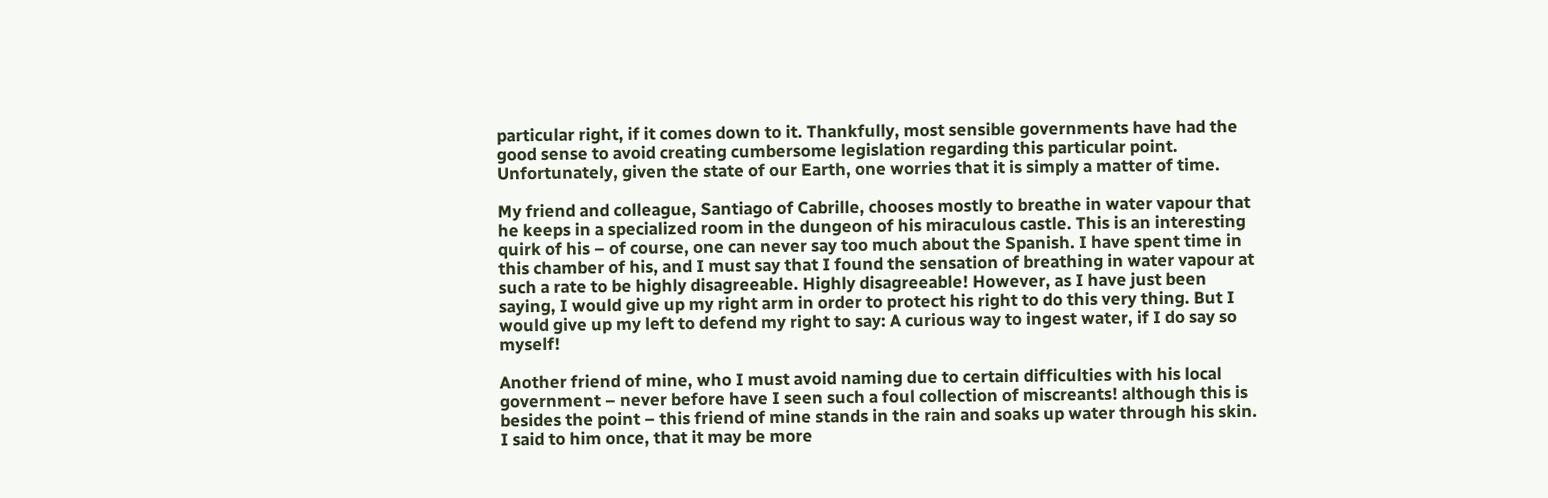particular right, if it comes down to it. Thankfully, most sensible governments have had the good sense to avoid creating cumbersome legislation regarding this particular point. Unfortunately, given the state of our Earth, one worries that it is simply a matter of time.

My friend and colleague, Santiago of Cabrille, chooses mostly to breathe in water vapour that he keeps in a specialized room in the dungeon of his miraculous castle. This is an interesting quirk of his – of course, one can never say too much about the Spanish. I have spent time in this chamber of his, and I must say that I found the sensation of breathing in water vapour at such a rate to be highly disagreeable. Highly disagreeable! However, as I have just been saying, I would give up my right arm in order to protect his right to do this very thing. But I would give up my left to defend my right to say: A curious way to ingest water, if I do say so myself!

Another friend of mine, who I must avoid naming due to certain difficulties with his local government – never before have I seen such a foul collection of miscreants! although this is besides the point – this friend of mine stands in the rain and soaks up water through his skin. I said to him once, that it may be more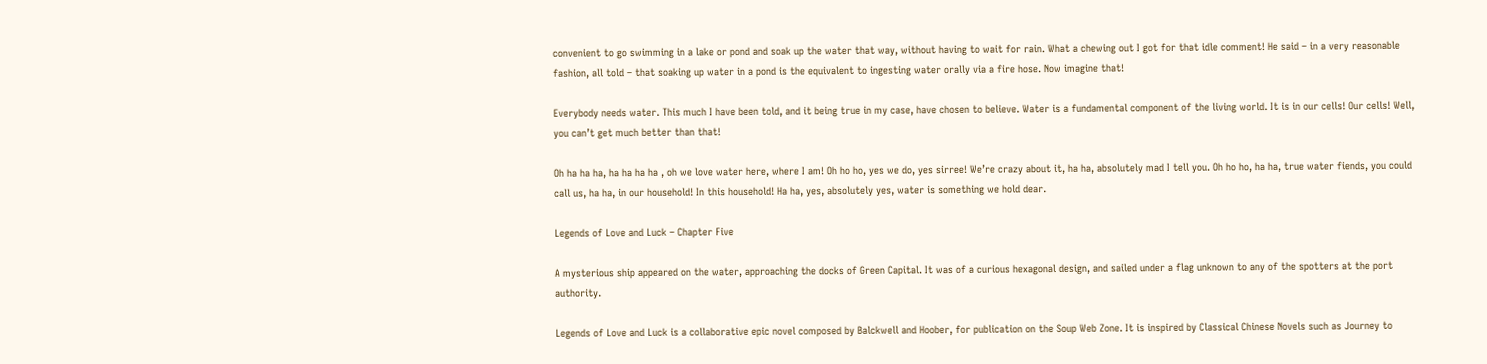convenient to go swimming in a lake or pond and soak up the water that way, without having to wait for rain. What a chewing out I got for that idle comment! He said – in a very reasonable fashion, all told – that soaking up water in a pond is the equivalent to ingesting water orally via a fire hose. Now imagine that!

Everybody needs water. This much I have been told, and it being true in my case, have chosen to believe. Water is a fundamental component of the living world. It is in our cells! Our cells! Well, you can’t get much better than that!

Oh ha ha ha, ha ha ha ha , oh we love water here, where I am! Oh ho ho, yes we do, yes sirree! We’re crazy about it, ha ha, absolutely mad I tell you. Oh ho ho, ha ha, true water fiends, you could call us, ha ha, in our household! In this household! Ha ha, yes, absolutely yes, water is something we hold dear.

Legends of Love and Luck – Chapter Five

A mysterious ship appeared on the water, approaching the docks of Green Capital. It was of a curious hexagonal design, and sailed under a flag unknown to any of the spotters at the port authority.

Legends of Love and Luck is a collaborative epic novel composed by Balckwell and Hoober, for publication on the Soup Web Zone. It is inspired by Classical Chinese Novels such as Journey to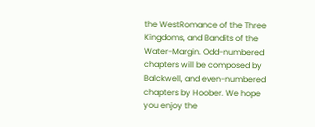the WestRomance of the Three Kingdoms, and Bandits of the Water-Margin. Odd-numbered chapters will be composed by Balckwell, and even-numbered chapters by Hoober. We hope you enjoy the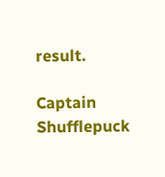result.

Captain Shufflepuck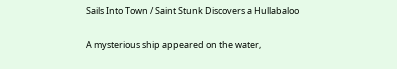Sails Into Town / Saint Stunk Discovers a Hullabaloo

A mysterious ship appeared on the water,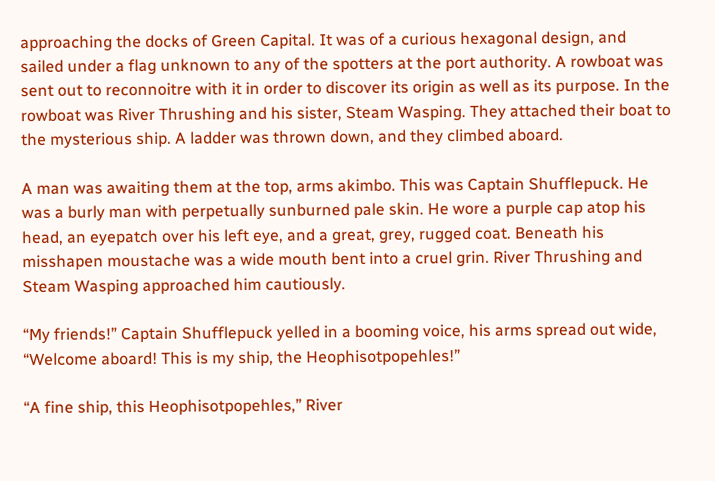approaching the docks of Green Capital. It was of a curious hexagonal design, and sailed under a flag unknown to any of the spotters at the port authority. A rowboat was sent out to reconnoitre with it in order to discover its origin as well as its purpose. In the rowboat was River Thrushing and his sister, Steam Wasping. They attached their boat to the mysterious ship. A ladder was thrown down, and they climbed aboard.

A man was awaiting them at the top, arms akimbo. This was Captain Shufflepuck. He was a burly man with perpetually sunburned pale skin. He wore a purple cap atop his head, an eyepatch over his left eye, and a great, grey, rugged coat. Beneath his misshapen moustache was a wide mouth bent into a cruel grin. River Thrushing and Steam Wasping approached him cautiously.

“My friends!” Captain Shufflepuck yelled in a booming voice, his arms spread out wide, “Welcome aboard! This is my ship, the Heophisotpopehles!”

“A fine ship, this Heophisotpopehles,” River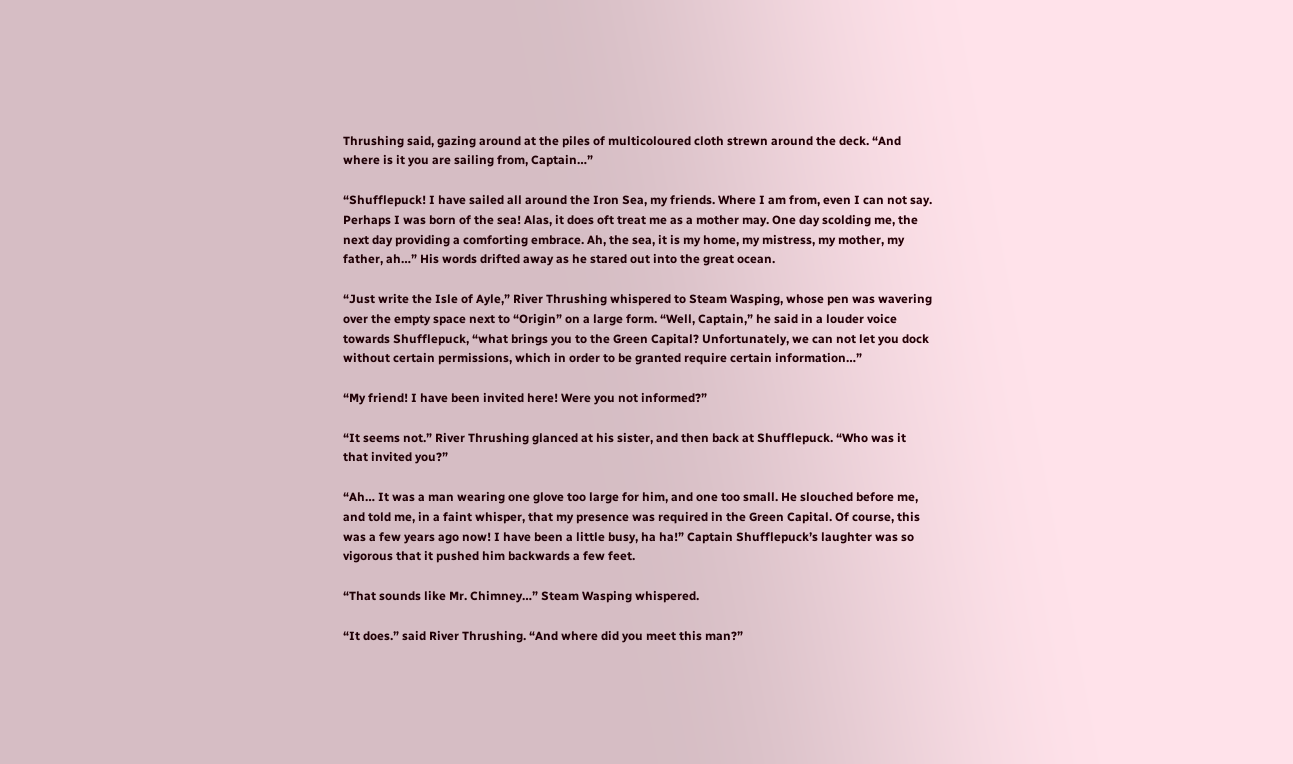Thrushing said, gazing around at the piles of multicoloured cloth strewn around the deck. “And where is it you are sailing from, Captain…”

“Shufflepuck! I have sailed all around the Iron Sea, my friends. Where I am from, even I can not say. Perhaps I was born of the sea! Alas, it does oft treat me as a mother may. One day scolding me, the next day providing a comforting embrace. Ah, the sea, it is my home, my mistress, my mother, my father, ah…” His words drifted away as he stared out into the great ocean.

“Just write the Isle of Ayle,” River Thrushing whispered to Steam Wasping, whose pen was wavering over the empty space next to “Origin” on a large form. “Well, Captain,” he said in a louder voice towards Shufflepuck, “what brings you to the Green Capital? Unfortunately, we can not let you dock without certain permissions, which in order to be granted require certain information…”

“My friend! I have been invited here! Were you not informed?”

“It seems not.” River Thrushing glanced at his sister, and then back at Shufflepuck. “Who was it that invited you?”

“Ah… It was a man wearing one glove too large for him, and one too small. He slouched before me, and told me, in a faint whisper, that my presence was required in the Green Capital. Of course, this was a few years ago now! I have been a little busy, ha ha!” Captain Shufflepuck’s laughter was so vigorous that it pushed him backwards a few feet.

“That sounds like Mr. Chimney…” Steam Wasping whispered.

“It does.” said River Thrushing. “And where did you meet this man?”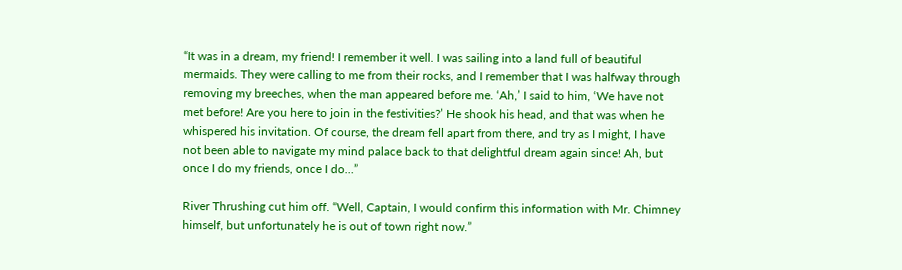“It was in a dream, my friend! I remember it well. I was sailing into a land full of beautiful mermaids. They were calling to me from their rocks, and I remember that I was halfway through removing my breeches, when the man appeared before me. ‘Ah,’ I said to him, ‘We have not met before! Are you here to join in the festivities?’ He shook his head, and that was when he whispered his invitation. Of course, the dream fell apart from there, and try as I might, I have not been able to navigate my mind palace back to that delightful dream again since! Ah, but once I do my friends, once I do…”

River Thrushing cut him off. “Well, Captain, I would confirm this information with Mr. Chimney himself, but unfortunately he is out of town right now.”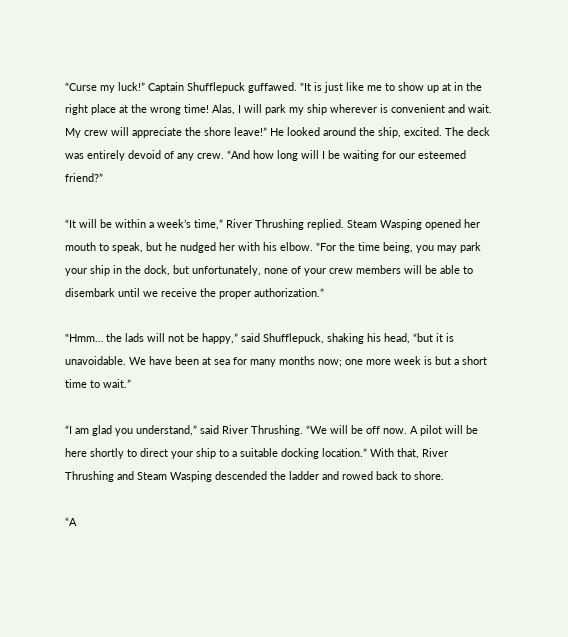“Curse my luck!” Captain Shufflepuck guffawed. “It is just like me to show up at in the right place at the wrong time! Alas, I will park my ship wherever is convenient and wait. My crew will appreciate the shore leave!” He looked around the ship, excited. The deck was entirely devoid of any crew. “And how long will I be waiting for our esteemed friend?”

“It will be within a week’s time,” River Thrushing replied. Steam Wasping opened her mouth to speak, but he nudged her with his elbow. “For the time being, you may park your ship in the dock, but unfortunately, none of your crew members will be able to disembark until we receive the proper authorization.”

“Hmm… the lads will not be happy,” said Shufflepuck, shaking his head, “but it is unavoidable. We have been at sea for many months now; one more week is but a short time to wait.”

“I am glad you understand,” said River Thrushing. “We will be off now. A pilot will be here shortly to direct your ship to a suitable docking location.” With that, River Thrushing and Steam Wasping descended the ladder and rowed back to shore.

“A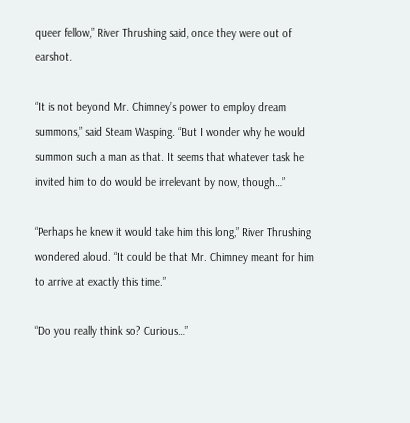queer fellow,” River Thrushing said, once they were out of earshot.

“It is not beyond Mr. Chimney’s power to employ dream summons,” said Steam Wasping. “But I wonder why he would summon such a man as that. It seems that whatever task he invited him to do would be irrelevant by now, though…”

“Perhaps he knew it would take him this long,” River Thrushing wondered aloud. “It could be that Mr. Chimney meant for him to arrive at exactly this time.”

“Do you really think so? Curious…”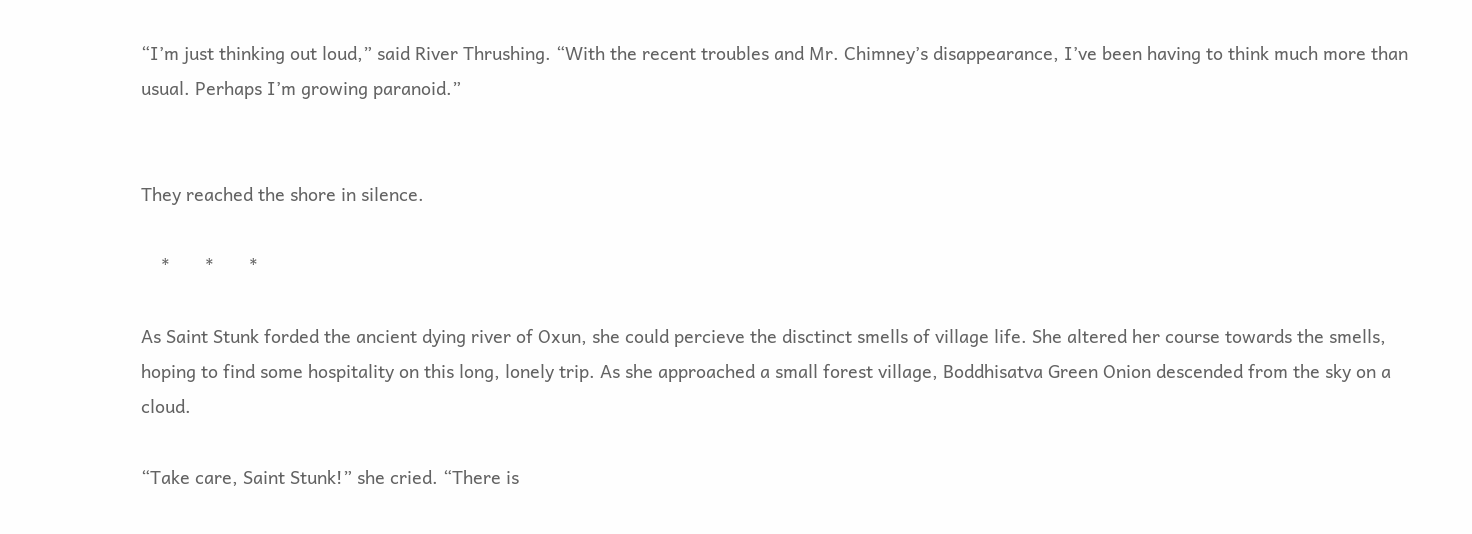“I’m just thinking out loud,” said River Thrushing. “With the recent troubles and Mr. Chimney’s disappearance, I’ve been having to think much more than usual. Perhaps I’m growing paranoid.”


They reached the shore in silence.

    *       *       *

As Saint Stunk forded the ancient dying river of Oxun, she could percieve the disctinct smells of village life. She altered her course towards the smells, hoping to find some hospitality on this long, lonely trip. As she approached a small forest village, Boddhisatva Green Onion descended from the sky on a cloud.

“Take care, Saint Stunk!” she cried. “There is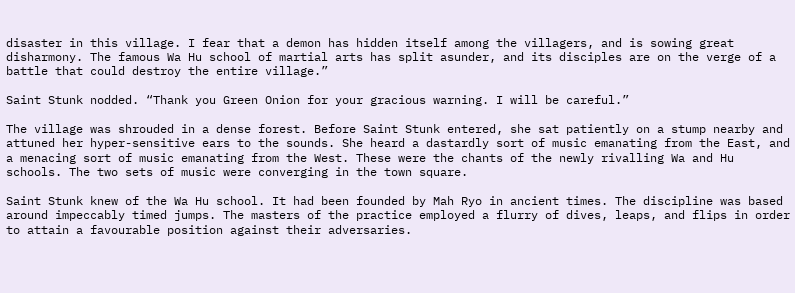disaster in this village. I fear that a demon has hidden itself among the villagers, and is sowing great disharmony. The famous Wa Hu school of martial arts has split asunder, and its disciples are on the verge of a battle that could destroy the entire village.”

Saint Stunk nodded. “Thank you Green Onion for your gracious warning. I will be careful.”

The village was shrouded in a dense forest. Before Saint Stunk entered, she sat patiently on a stump nearby and attuned her hyper-sensitive ears to the sounds. She heard a dastardly sort of music emanating from the East, and a menacing sort of music emanating from the West. These were the chants of the newly rivalling Wa and Hu schools. The two sets of music were converging in the town square.

Saint Stunk knew of the Wa Hu school. It had been founded by Mah Ryo in ancient times. The discipline was based around impeccably timed jumps. The masters of the practice employed a flurry of dives, leaps, and flips in order to attain a favourable position against their adversaries.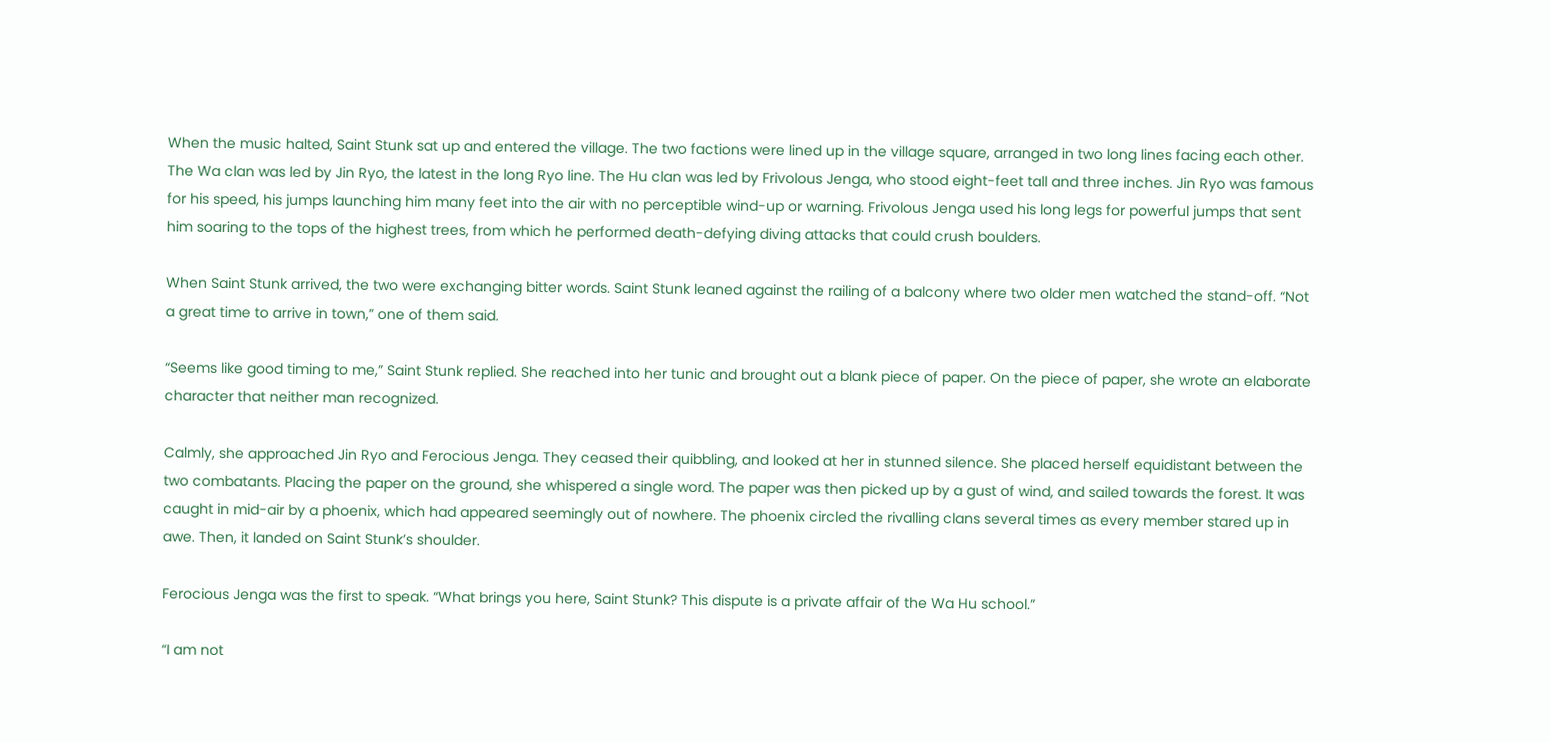When the music halted, Saint Stunk sat up and entered the village. The two factions were lined up in the village square, arranged in two long lines facing each other. The Wa clan was led by Jin Ryo, the latest in the long Ryo line. The Hu clan was led by Frivolous Jenga, who stood eight-feet tall and three inches. Jin Ryo was famous for his speed, his jumps launching him many feet into the air with no perceptible wind-up or warning. Frivolous Jenga used his long legs for powerful jumps that sent him soaring to the tops of the highest trees, from which he performed death-defying diving attacks that could crush boulders.

When Saint Stunk arrived, the two were exchanging bitter words. Saint Stunk leaned against the railing of a balcony where two older men watched the stand-off. “Not a great time to arrive in town,” one of them said.

“Seems like good timing to me,” Saint Stunk replied. She reached into her tunic and brought out a blank piece of paper. On the piece of paper, she wrote an elaborate character that neither man recognized.

Calmly, she approached Jin Ryo and Ferocious Jenga. They ceased their quibbling, and looked at her in stunned silence. She placed herself equidistant between the two combatants. Placing the paper on the ground, she whispered a single word. The paper was then picked up by a gust of wind, and sailed towards the forest. It was caught in mid-air by a phoenix, which had appeared seemingly out of nowhere. The phoenix circled the rivalling clans several times as every member stared up in awe. Then, it landed on Saint Stunk’s shoulder.

Ferocious Jenga was the first to speak. “What brings you here, Saint Stunk? This dispute is a private affair of the Wa Hu school.”

“I am not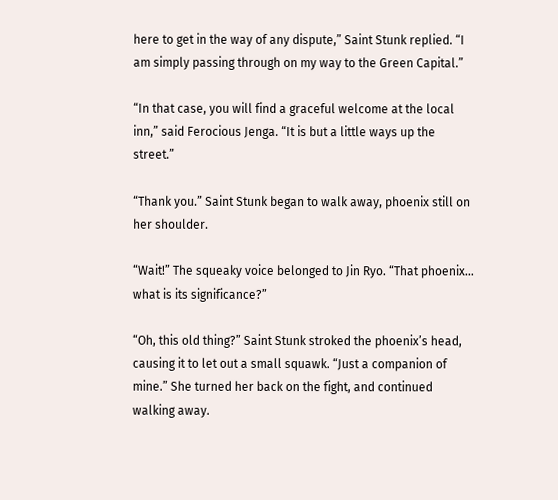here to get in the way of any dispute,” Saint Stunk replied. “I am simply passing through on my way to the Green Capital.”

“In that case, you will find a graceful welcome at the local inn,” said Ferocious Jenga. “It is but a little ways up the street.”

“Thank you.” Saint Stunk began to walk away, phoenix still on her shoulder.

“Wait!” The squeaky voice belonged to Jin Ryo. “That phoenix… what is its significance?”

“Oh, this old thing?” Saint Stunk stroked the phoenix’s head, causing it to let out a small squawk. “Just a companion of mine.” She turned her back on the fight, and continued walking away.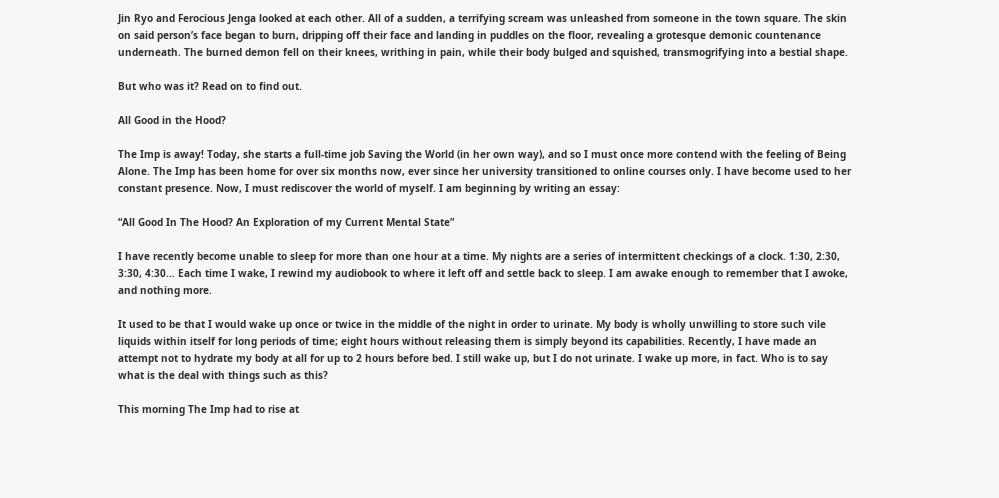Jin Ryo and Ferocious Jenga looked at each other. All of a sudden, a terrifying scream was unleashed from someone in the town square. The skin on said person’s face began to burn, dripping off their face and landing in puddles on the floor, revealing a grotesque demonic countenance underneath. The burned demon fell on their knees, writhing in pain, while their body bulged and squished, transmogrifying into a bestial shape.

But who was it? Read on to find out.

All Good in the Hood?

The Imp is away! Today, she starts a full-time job Saving the World (in her own way), and so I must once more contend with the feeling of Being Alone. The Imp has been home for over six months now, ever since her university transitioned to online courses only. I have become used to her constant presence. Now, I must rediscover the world of myself. I am beginning by writing an essay:

“All Good In The Hood? An Exploration of my Current Mental State”

I have recently become unable to sleep for more than one hour at a time. My nights are a series of intermittent checkings of a clock. 1:30, 2:30, 3:30, 4:30… Each time I wake, I rewind my audiobook to where it left off and settle back to sleep. I am awake enough to remember that I awoke, and nothing more.

It used to be that I would wake up once or twice in the middle of the night in order to urinate. My body is wholly unwilling to store such vile liquids within itself for long periods of time; eight hours without releasing them is simply beyond its capabilities. Recently, I have made an attempt not to hydrate my body at all for up to 2 hours before bed. I still wake up, but I do not urinate. I wake up more, in fact. Who is to say what is the deal with things such as this?

This morning The Imp had to rise at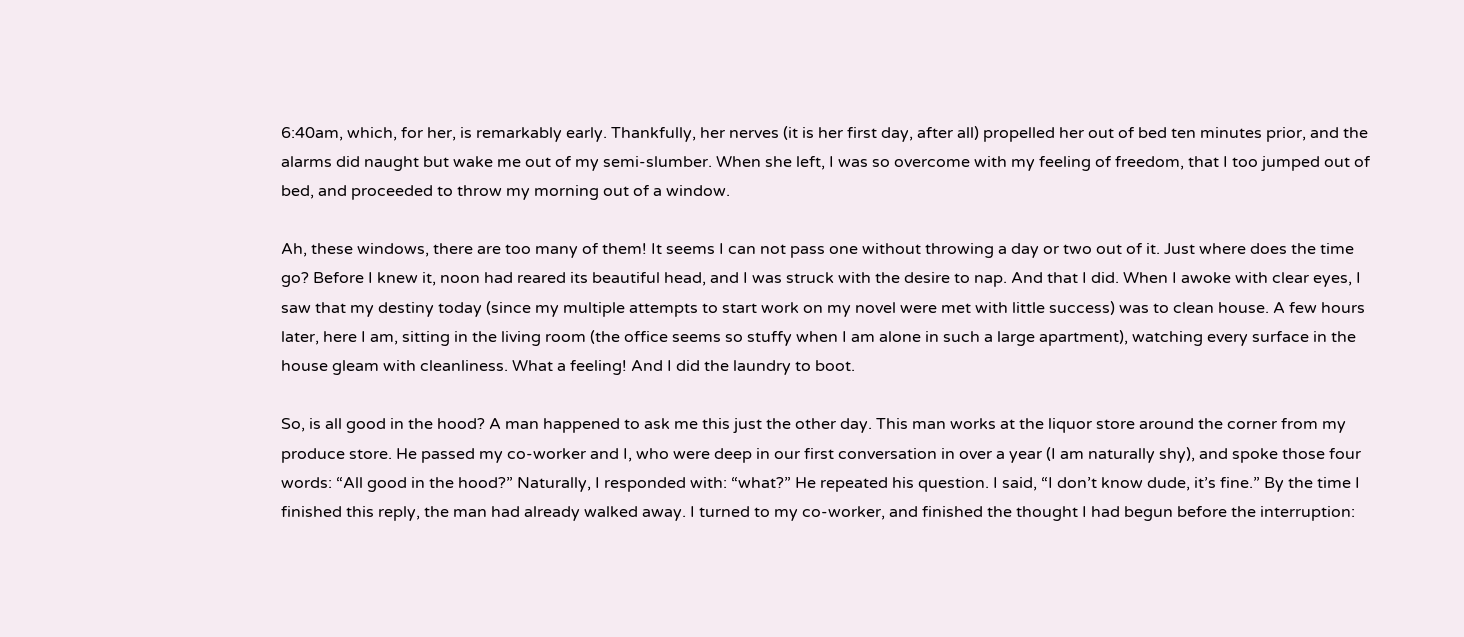6:40am, which, for her, is remarkably early. Thankfully, her nerves (it is her first day, after all) propelled her out of bed ten minutes prior, and the alarms did naught but wake me out of my semi-slumber. When she left, I was so overcome with my feeling of freedom, that I too jumped out of bed, and proceeded to throw my morning out of a window.

Ah, these windows, there are too many of them! It seems I can not pass one without throwing a day or two out of it. Just where does the time go? Before I knew it, noon had reared its beautiful head, and I was struck with the desire to nap. And that I did. When I awoke with clear eyes, I saw that my destiny today (since my multiple attempts to start work on my novel were met with little success) was to clean house. A few hours later, here I am, sitting in the living room (the office seems so stuffy when I am alone in such a large apartment), watching every surface in the house gleam with cleanliness. What a feeling! And I did the laundry to boot.

So, is all good in the hood? A man happened to ask me this just the other day. This man works at the liquor store around the corner from my produce store. He passed my co-worker and I, who were deep in our first conversation in over a year (I am naturally shy), and spoke those four words: “All good in the hood?” Naturally, I responded with: “what?” He repeated his question. I said, “I don’t know dude, it’s fine.” By the time I finished this reply, the man had already walked away. I turned to my co-worker, and finished the thought I had begun before the interruption: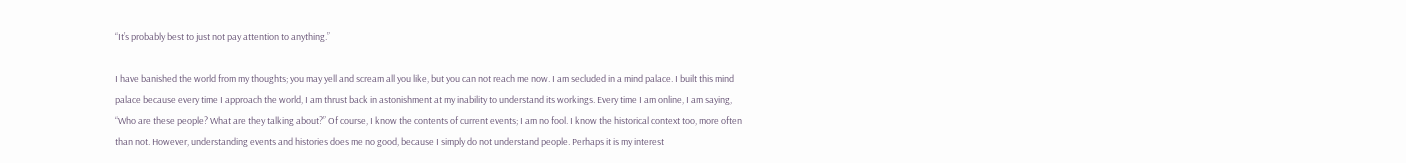“It’s probably best to just not pay attention to anything.”

I have banished the world from my thoughts; you may yell and scream all you like, but you can not reach me now. I am secluded in a mind palace. I built this mind palace because every time I approach the world, I am thrust back in astonishment at my inability to understand its workings. Every time I am online, I am saying, “Who are these people? What are they talking about?” Of course, I know the contents of current events; I am no fool. I know the historical context too, more often than not. However, understanding events and histories does me no good, because I simply do not understand people. Perhaps it is my interest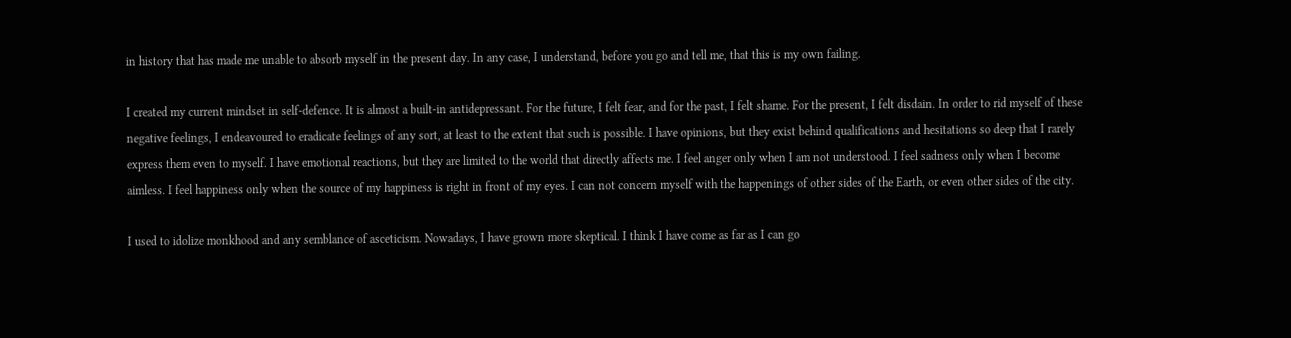in history that has made me unable to absorb myself in the present day. In any case, I understand, before you go and tell me, that this is my own failing.

I created my current mindset in self-defence. It is almost a built-in antidepressant. For the future, I felt fear, and for the past, I felt shame. For the present, I felt disdain. In order to rid myself of these negative feelings, I endeavoured to eradicate feelings of any sort, at least to the extent that such is possible. I have opinions, but they exist behind qualifications and hesitations so deep that I rarely express them even to myself. I have emotional reactions, but they are limited to the world that directly affects me. I feel anger only when I am not understood. I feel sadness only when I become aimless. I feel happiness only when the source of my happiness is right in front of my eyes. I can not concern myself with the happenings of other sides of the Earth, or even other sides of the city.

I used to idolize monkhood and any semblance of asceticism. Nowadays, I have grown more skeptical. I think I have come as far as I can go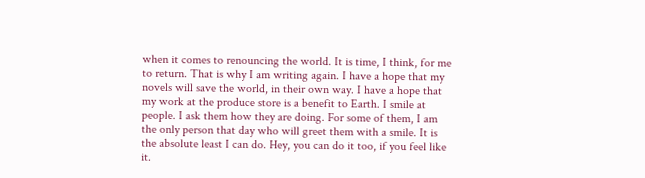when it comes to renouncing the world. It is time, I think, for me to return. That is why I am writing again. I have a hope that my novels will save the world, in their own way. I have a hope that my work at the produce store is a benefit to Earth. I smile at people. I ask them how they are doing. For some of them, I am the only person that day who will greet them with a smile. It is the absolute least I can do. Hey, you can do it too, if you feel like it.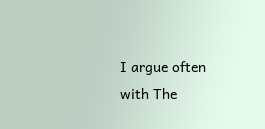I argue often with The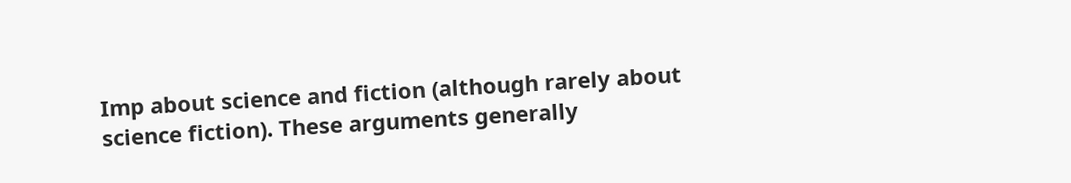Imp about science and fiction (although rarely about science fiction). These arguments generally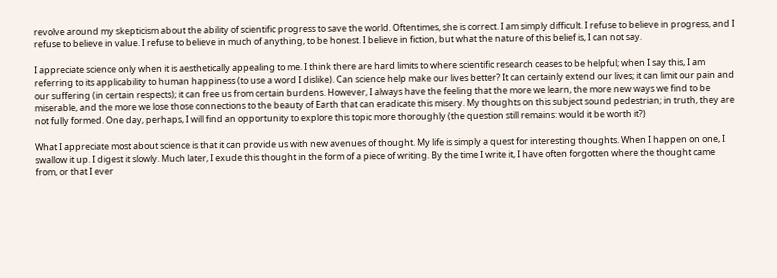revolve around my skepticism about the ability of scientific progress to save the world. Oftentimes, she is correct. I am simply difficult. I refuse to believe in progress, and I refuse to believe in value. I refuse to believe in much of anything, to be honest. I believe in fiction, but what the nature of this belief is, I can not say.

I appreciate science only when it is aesthetically appealing to me. I think there are hard limits to where scientific research ceases to be helpful; when I say this, I am referring to its applicability to human happiness (to use a word I dislike). Can science help make our lives better? It can certainly extend our lives; it can limit our pain and our suffering (in certain respects); it can free us from certain burdens. However, I always have the feeling that the more we learn, the more new ways we find to be miserable, and the more we lose those connections to the beauty of Earth that can eradicate this misery. My thoughts on this subject sound pedestrian; in truth, they are not fully formed. One day, perhaps, I will find an opportunity to explore this topic more thoroughly (the question still remains: would it be worth it?)

What I appreciate most about science is that it can provide us with new avenues of thought. My life is simply a quest for interesting thoughts. When I happen on one, I swallow it up. I digest it slowly. Much later, I exude this thought in the form of a piece of writing. By the time I write it, I have often forgotten where the thought came from, or that I ever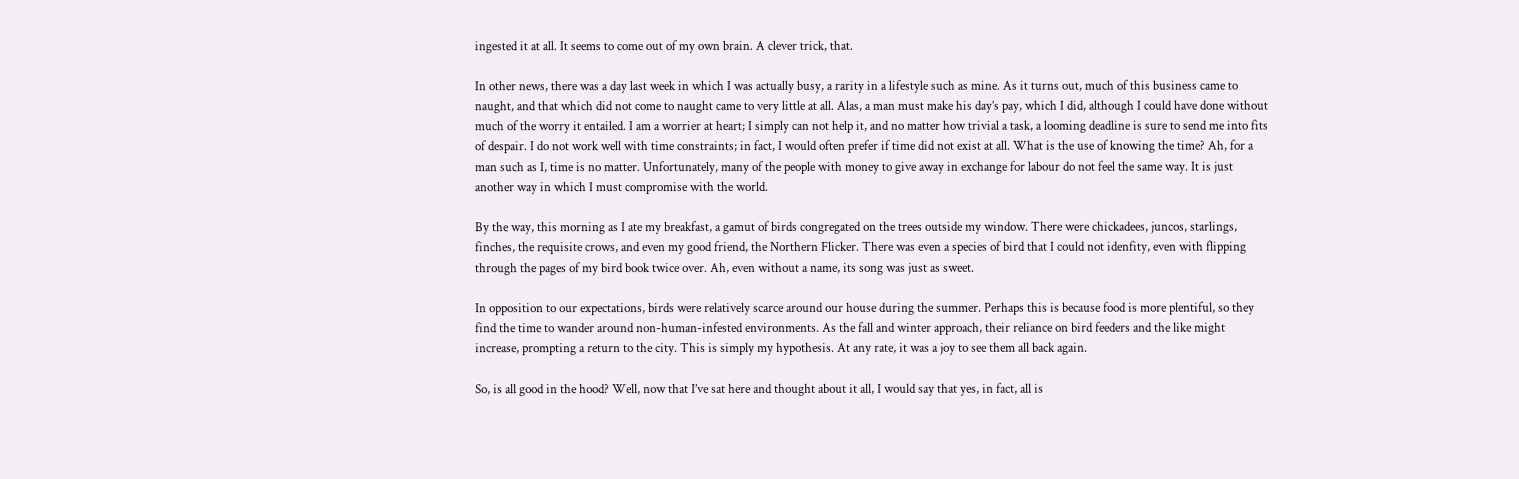ingested it at all. It seems to come out of my own brain. A clever trick, that.

In other news, there was a day last week in which I was actually busy, a rarity in a lifestyle such as mine. As it turns out, much of this business came to naught, and that which did not come to naught came to very little at all. Alas, a man must make his day’s pay, which I did, although I could have done without much of the worry it entailed. I am a worrier at heart; I simply can not help it, and no matter how trivial a task, a looming deadline is sure to send me into fits of despair. I do not work well with time constraints; in fact, I would often prefer if time did not exist at all. What is the use of knowing the time? Ah, for a man such as I, time is no matter. Unfortunately, many of the people with money to give away in exchange for labour do not feel the same way. It is just another way in which I must compromise with the world.

By the way, this morning as I ate my breakfast, a gamut of birds congregated on the trees outside my window. There were chickadees, juncos, starlings, finches, the requisite crows, and even my good friend, the Northern Flicker. There was even a species of bird that I could not idenfity, even with flipping through the pages of my bird book twice over. Ah, even without a name, its song was just as sweet.

In opposition to our expectations, birds were relatively scarce around our house during the summer. Perhaps this is because food is more plentiful, so they find the time to wander around non-human-infested environments. As the fall and winter approach, their reliance on bird feeders and the like might increase, prompting a return to the city. This is simply my hypothesis. At any rate, it was a joy to see them all back again.

So, is all good in the hood? Well, now that I’ve sat here and thought about it all, I would say that yes, in fact, all is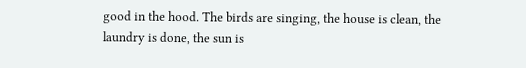good in the hood. The birds are singing, the house is clean, the laundry is done, the sun is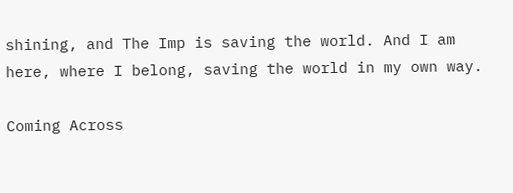shining, and The Imp is saving the world. And I am here, where I belong, saving the world in my own way.

Coming Across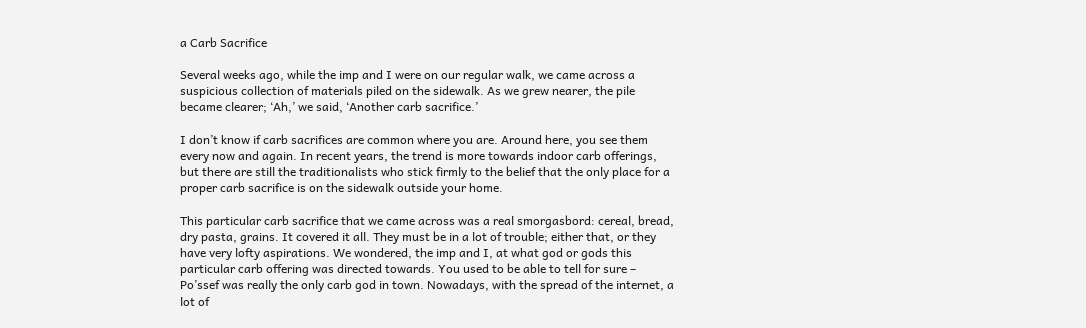a Carb Sacrifice

Several weeks ago, while the imp and I were on our regular walk, we came across a suspicious collection of materials piled on the sidewalk. As we grew nearer, the pile became clearer; ‘Ah,’ we said, ‘Another carb sacrifice.’

I don’t know if carb sacrifices are common where you are. Around here, you see them every now and again. In recent years, the trend is more towards indoor carb offerings, but there are still the traditionalists who stick firmly to the belief that the only place for a proper carb sacrifice is on the sidewalk outside your home.

This particular carb sacrifice that we came across was a real smorgasbord: cereal, bread, dry pasta, grains. It covered it all. They must be in a lot of trouble; either that, or they have very lofty aspirations. We wondered, the imp and I, at what god or gods this particular carb offering was directed towards. You used to be able to tell for sure – Po’ssef was really the only carb god in town. Nowadays, with the spread of the internet, a lot of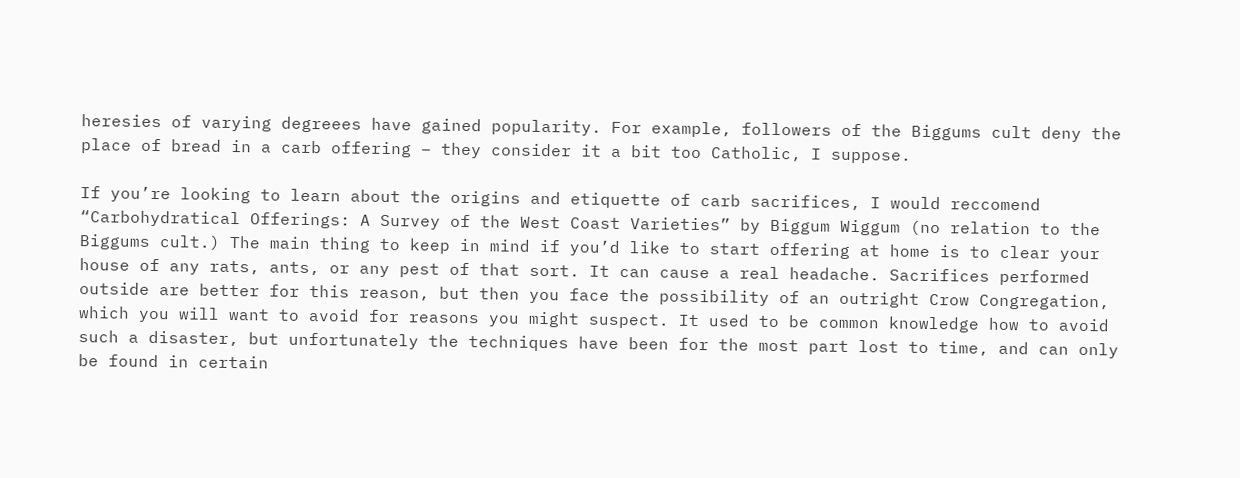heresies of varying degreees have gained popularity. For example, followers of the Biggums cult deny the place of bread in a carb offering – they consider it a bit too Catholic, I suppose.

If you’re looking to learn about the origins and etiquette of carb sacrifices, I would reccomend “Carbohydratical Offerings: A Survey of the West Coast Varieties” by Biggum Wiggum (no relation to the Biggums cult.) The main thing to keep in mind if you’d like to start offering at home is to clear your house of any rats, ants, or any pest of that sort. It can cause a real headache. Sacrifices performed outside are better for this reason, but then you face the possibility of an outright Crow Congregation, which you will want to avoid for reasons you might suspect. It used to be common knowledge how to avoid such a disaster, but unfortunately the techniques have been for the most part lost to time, and can only be found in certain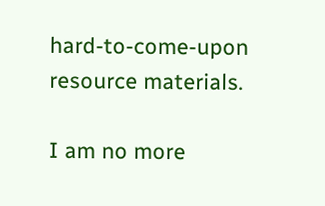hard-to-come-upon resource materials.

I am no more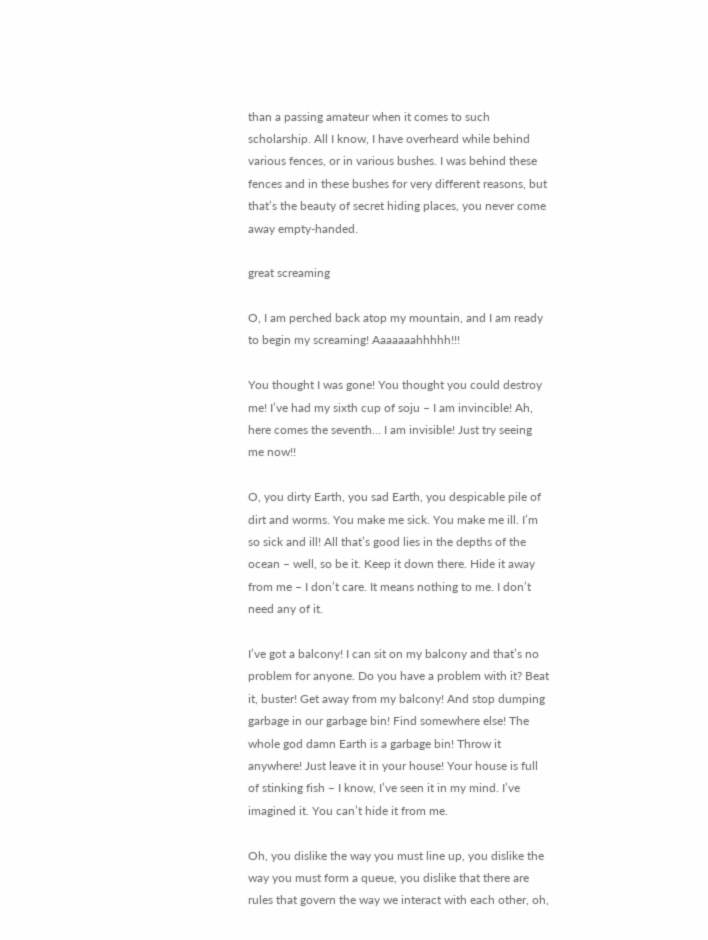than a passing amateur when it comes to such scholarship. All I know, I have overheard while behind various fences, or in various bushes. I was behind these fences and in these bushes for very different reasons, but that’s the beauty of secret hiding places, you never come away empty-handed.

great screaming

O, I am perched back atop my mountain, and I am ready to begin my screaming! Aaaaaaahhhhh!!!

You thought I was gone! You thought you could destroy me! I’ve had my sixth cup of soju – I am invincible! Ah, here comes the seventh… I am invisible! Just try seeing me now!!

O, you dirty Earth, you sad Earth, you despicable pile of dirt and worms. You make me sick. You make me ill. I’m so sick and ill! All that’s good lies in the depths of the ocean – well, so be it. Keep it down there. Hide it away from me – I don’t care. It means nothing to me. I don’t need any of it.

I’ve got a balcony! I can sit on my balcony and that’s no problem for anyone. Do you have a problem with it? Beat it, buster! Get away from my balcony! And stop dumping garbage in our garbage bin! Find somewhere else! The whole god damn Earth is a garbage bin! Throw it anywhere! Just leave it in your house! Your house is full of stinking fish – I know, I’ve seen it in my mind. I’ve imagined it. You can’t hide it from me.

Oh, you dislike the way you must line up, you dislike the way you must form a queue, you dislike that there are rules that govern the way we interact with each other, oh,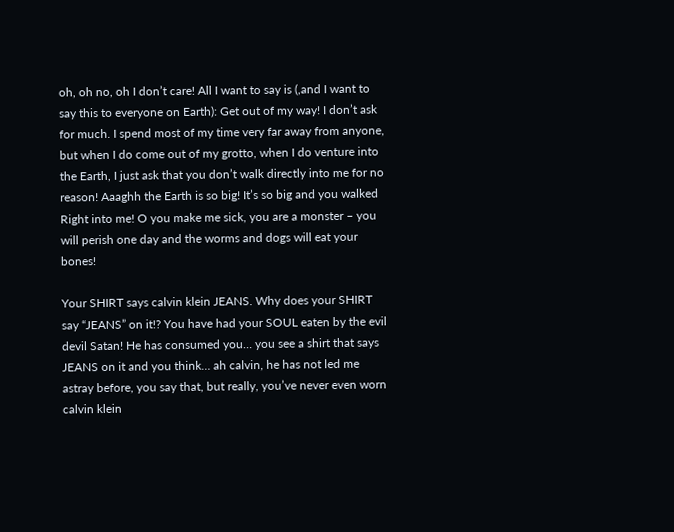oh, oh no, oh I don’t care! All I want to say is (,and I want to say this to everyone on Earth): Get out of my way! I don’t ask for much. I spend most of my time very far away from anyone, but when I do come out of my grotto, when I do venture into the Earth, I just ask that you don’t walk directly into me for no reason! Aaaghh the Earth is so big! It’s so big and you walked Right into me! O you make me sick, you are a monster – you will perish one day and the worms and dogs will eat your bones!

Your SHIRT says calvin klein JEANS. Why does your SHIRT say “JEANS” on it!? You have had your SOUL eaten by the evil devil Satan! He has consumed you… you see a shirt that says JEANS on it and you think… ah calvin, he has not led me astray before, you say that, but really, you’ve never even worn calvin klein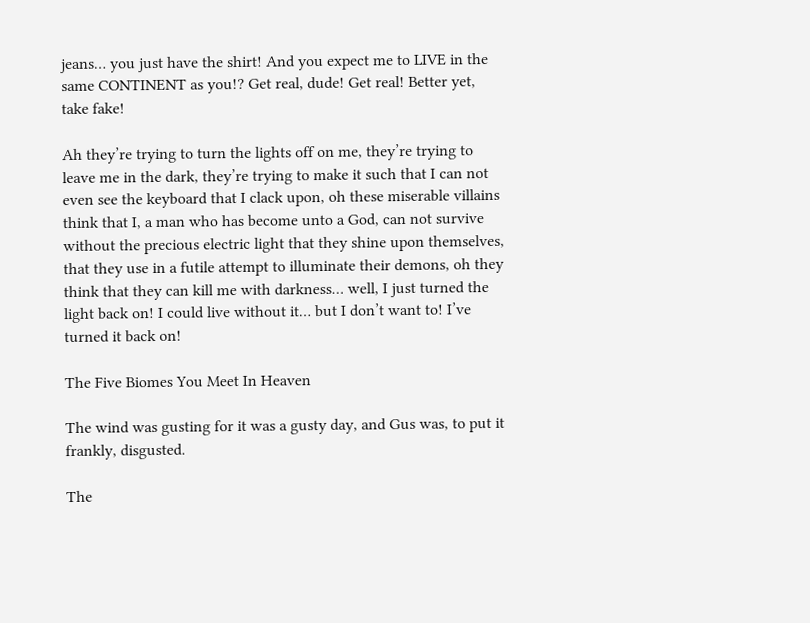jeans… you just have the shirt! And you expect me to LIVE in the same CONTINENT as you!? Get real, dude! Get real! Better yet, take fake!

Ah they’re trying to turn the lights off on me, they’re trying to leave me in the dark, they’re trying to make it such that I can not even see the keyboard that I clack upon, oh these miserable villains think that I, a man who has become unto a God, can not survive without the precious electric light that they shine upon themselves, that they use in a futile attempt to illuminate their demons, oh they think that they can kill me with darkness… well, I just turned the light back on! I could live without it… but I don’t want to! I’ve turned it back on!

The Five Biomes You Meet In Heaven

The wind was gusting for it was a gusty day, and Gus was, to put it frankly, disgusted.

The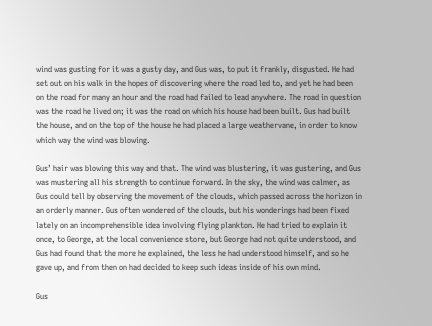wind was gusting for it was a gusty day, and Gus was, to put it frankly, disgusted. He had set out on his walk in the hopes of discovering where the road led to, and yet he had been on the road for many an hour and the road had failed to lead anywhere. The road in question was the road he lived on; it was the road on which his house had been built. Gus had built the house, and on the top of the house he had placed a large weathervane, in order to know which way the wind was blowing.

Gus’ hair was blowing this way and that. The wind was blustering, it was gustering, and Gus was mustering all his strength to continue forward. In the sky, the wind was calmer, as Gus could tell by observing the movement of the clouds, which passed across the horizon in an orderly manner. Gus often wondered of the clouds, but his wonderings had been fixed lately on an incomprehensible idea involving flying plankton. He had tried to explain it once, to George, at the local convenience store, but George had not quite understood, and Gus had found that the more he explained, the less he had understood himself, and so he gave up, and from then on had decided to keep such ideas inside of his own mind.

Gus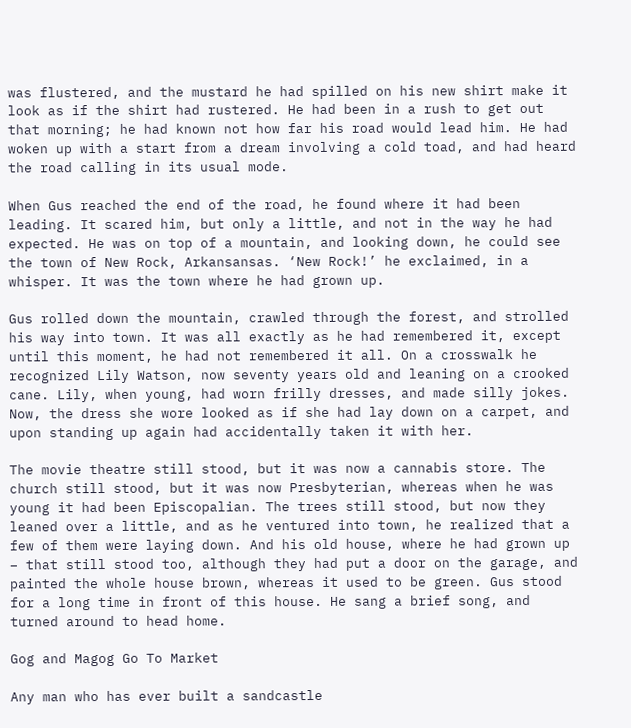was flustered, and the mustard he had spilled on his new shirt make it look as if the shirt had rustered. He had been in a rush to get out that morning; he had known not how far his road would lead him. He had woken up with a start from a dream involving a cold toad, and had heard the road calling in its usual mode.

When Gus reached the end of the road, he found where it had been leading. It scared him, but only a little, and not in the way he had expected. He was on top of a mountain, and looking down, he could see the town of New Rock, Arkansansas. ‘New Rock!’ he exclaimed, in a whisper. It was the town where he had grown up.

Gus rolled down the mountain, crawled through the forest, and strolled his way into town. It was all exactly as he had remembered it, except until this moment, he had not remembered it all. On a crosswalk he recognized Lily Watson, now seventy years old and leaning on a crooked cane. Lily, when young, had worn frilly dresses, and made silly jokes. Now, the dress she wore looked as if she had lay down on a carpet, and upon standing up again had accidentally taken it with her.

The movie theatre still stood, but it was now a cannabis store. The church still stood, but it was now Presbyterian, whereas when he was young it had been Episcopalian. The trees still stood, but now they leaned over a little, and as he ventured into town, he realized that a few of them were laying down. And his old house, where he had grown up – that still stood too, although they had put a door on the garage, and painted the whole house brown, whereas it used to be green. Gus stood for a long time in front of this house. He sang a brief song, and turned around to head home.

Gog and Magog Go To Market

Any man who has ever built a sandcastle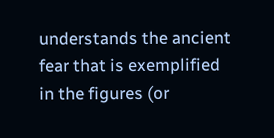understands the ancient fear that is exemplified in the figures (or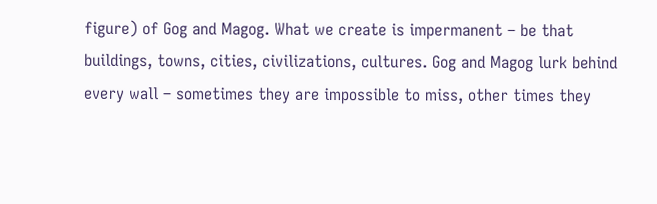figure) of Gog and Magog. What we create is impermanent – be that buildings, towns, cities, civilizations, cultures. Gog and Magog lurk behind every wall – sometimes they are impossible to miss, other times they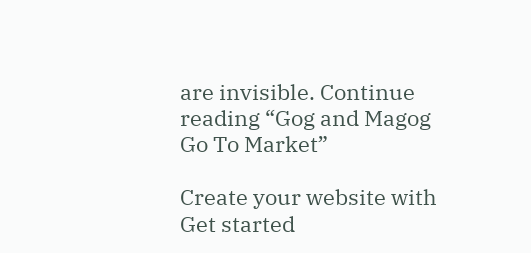are invisible. Continue reading “Gog and Magog Go To Market”

Create your website with
Get started